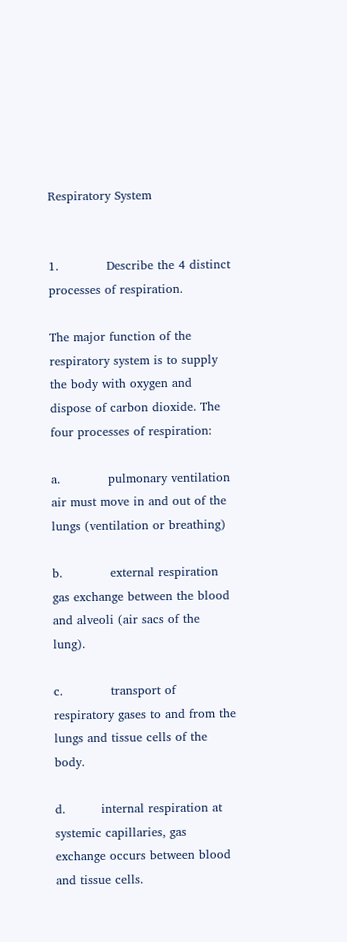Respiratory System


1.            Describe the 4 distinct processes of respiration.

The major function of the respiratory system is to supply the body with oxygen and dispose of carbon dioxide. The four processes of respiration:

a.            pulmonary ventilation air must move in and out of the lungs (ventilation or breathing)

b.            external respiration gas exchange between the blood and alveoli (air sacs of the lung).

c.            transport of respiratory gases to and from the lungs and tissue cells of the body.

d.         internal respiration at systemic capillaries, gas exchange occurs between blood and tissue cells.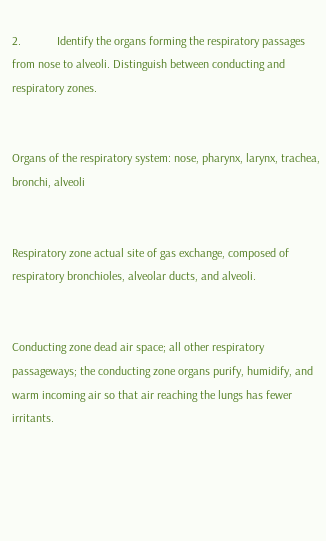2.            Identify the organs forming the respiratory passages from nose to alveoli. Distinguish between conducting and respiratory zones.


Organs of the respiratory system: nose, pharynx, larynx, trachea, bronchi, alveoli


Respiratory zone actual site of gas exchange, composed of respiratory bronchioles, alveolar ducts, and alveoli.


Conducting zone dead air space; all other respiratory passageways; the conducting zone organs purify, humidify, and warm incoming air so that air reaching the lungs has fewer irritants.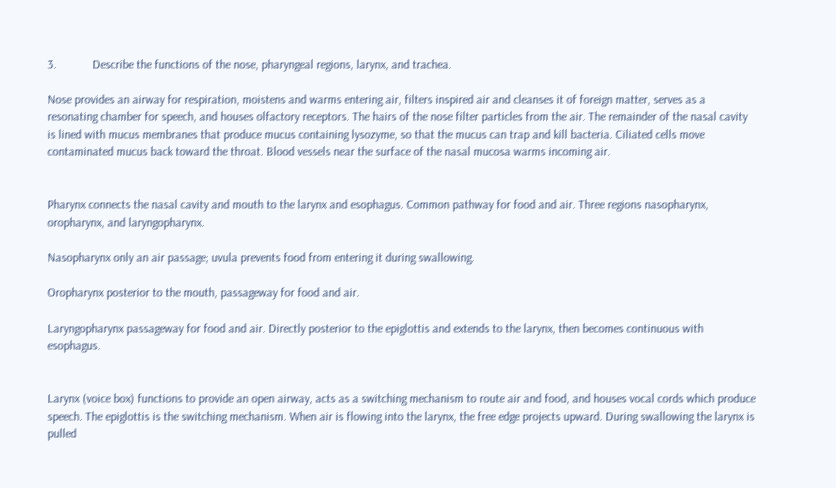3.            Describe the functions of the nose, pharyngeal regions, larynx, and trachea.

Nose provides an airway for respiration, moistens and warms entering air, filters inspired air and cleanses it of foreign matter, serves as a resonating chamber for speech, and houses olfactory receptors. The hairs of the nose filter particles from the air. The remainder of the nasal cavity is lined with mucus membranes that produce mucus containing lysozyme, so that the mucus can trap and kill bacteria. Ciliated cells move contaminated mucus back toward the throat. Blood vessels near the surface of the nasal mucosa warms incoming air.


Pharynx connects the nasal cavity and mouth to the larynx and esophagus. Common pathway for food and air. Three regions nasopharynx, oropharynx, and laryngopharynx.

Nasopharynx only an air passage; uvula prevents food from entering it during swallowing.

Oropharynx posterior to the mouth, passageway for food and air.

Laryngopharynx passageway for food and air. Directly posterior to the epiglottis and extends to the larynx, then becomes continuous with esophagus.


Larynx (voice box) functions to provide an open airway, acts as a switching mechanism to route air and food, and houses vocal cords which produce speech. The epiglottis is the switching mechanism. When air is flowing into the larynx, the free edge projects upward. During swallowing the larynx is pulled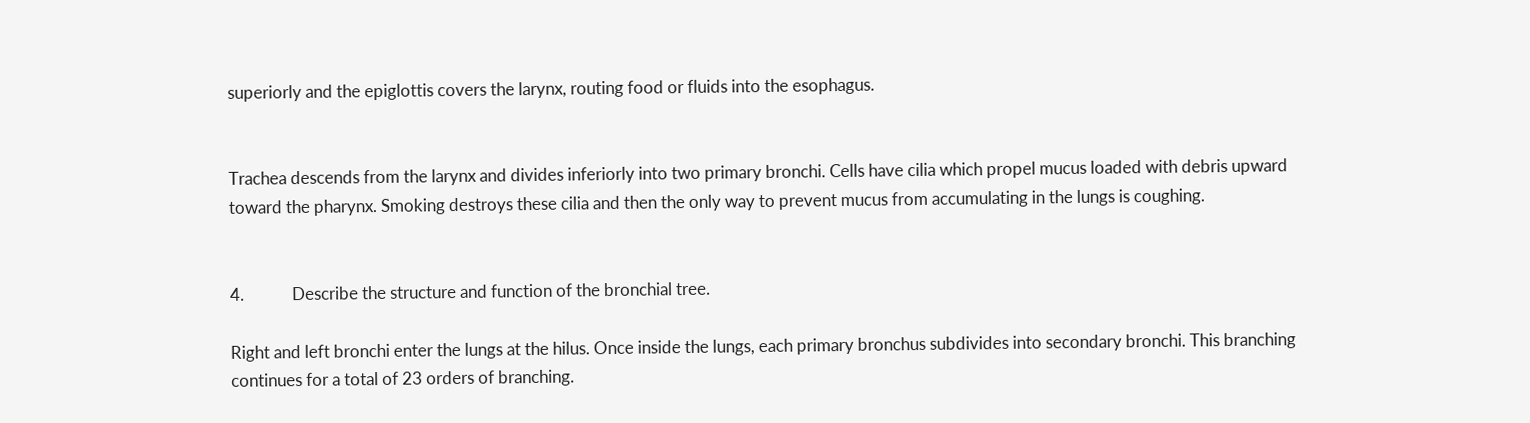superiorly and the epiglottis covers the larynx, routing food or fluids into the esophagus.


Trachea descends from the larynx and divides inferiorly into two primary bronchi. Cells have cilia which propel mucus loaded with debris upward toward the pharynx. Smoking destroys these cilia and then the only way to prevent mucus from accumulating in the lungs is coughing.


4.            Describe the structure and function of the bronchial tree.

Right and left bronchi enter the lungs at the hilus. Once inside the lungs, each primary bronchus subdivides into secondary bronchi. This branching continues for a total of 23 orders of branching.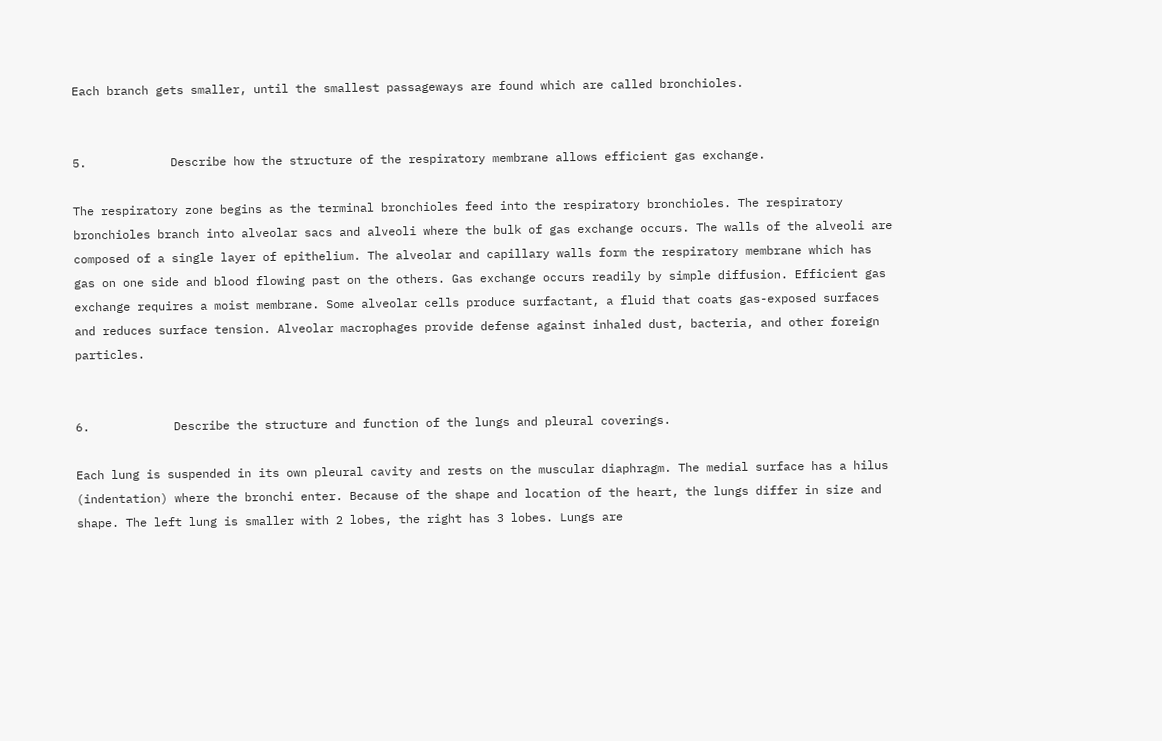Each branch gets smaller, until the smallest passageways are found which are called bronchioles.


5.            Describe how the structure of the respiratory membrane allows efficient gas exchange.

The respiratory zone begins as the terminal bronchioles feed into the respiratory bronchioles. The respiratory bronchioles branch into alveolar sacs and alveoli where the bulk of gas exchange occurs. The walls of the alveoli are composed of a single layer of epithelium. The alveolar and capillary walls form the respiratory membrane which has gas on one side and blood flowing past on the others. Gas exchange occurs readily by simple diffusion. Efficient gas exchange requires a moist membrane. Some alveolar cells produce surfactant, a fluid that coats gas-exposed surfaces and reduces surface tension. Alveolar macrophages provide defense against inhaled dust, bacteria, and other foreign particles.


6.            Describe the structure and function of the lungs and pleural coverings.

Each lung is suspended in its own pleural cavity and rests on the muscular diaphragm. The medial surface has a hilus (indentation) where the bronchi enter. Because of the shape and location of the heart, the lungs differ in size and shape. The left lung is smaller with 2 lobes, the right has 3 lobes. Lungs are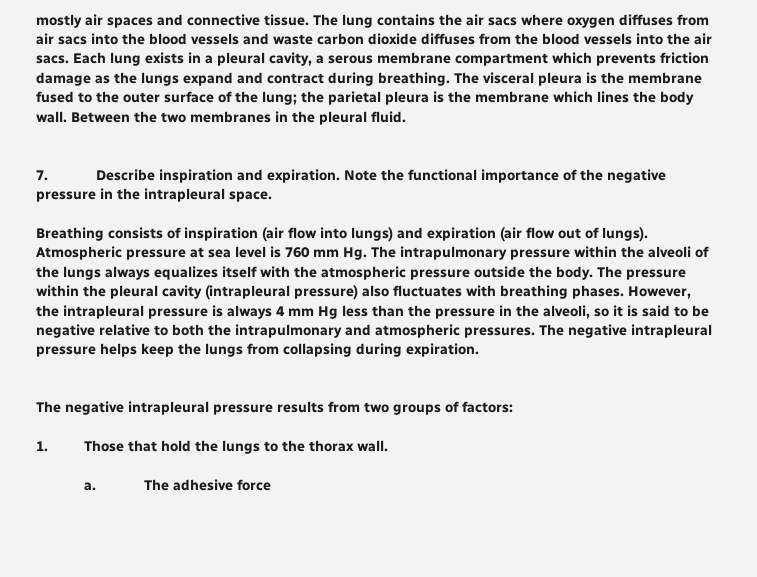mostly air spaces and connective tissue. The lung contains the air sacs where oxygen diffuses from air sacs into the blood vessels and waste carbon dioxide diffuses from the blood vessels into the air sacs. Each lung exists in a pleural cavity, a serous membrane compartment which prevents friction damage as the lungs expand and contract during breathing. The visceral pleura is the membrane fused to the outer surface of the lung; the parietal pleura is the membrane which lines the body wall. Between the two membranes in the pleural fluid.


7.            Describe inspiration and expiration. Note the functional importance of the negative pressure in the intrapleural space.

Breathing consists of inspiration (air flow into lungs) and expiration (air flow out of lungs). Atmospheric pressure at sea level is 760 mm Hg. The intrapulmonary pressure within the alveoli of the lungs always equalizes itself with the atmospheric pressure outside the body. The pressure within the pleural cavity (intrapleural pressure) also fluctuates with breathing phases. However, the intrapleural pressure is always 4 mm Hg less than the pressure in the alveoli, so it is said to be negative relative to both the intrapulmonary and atmospheric pressures. The negative intrapleural pressure helps keep the lungs from collapsing during expiration.


The negative intrapleural pressure results from two groups of factors:

1.         Those that hold the lungs to the thorax wall.

            a.            The adhesive force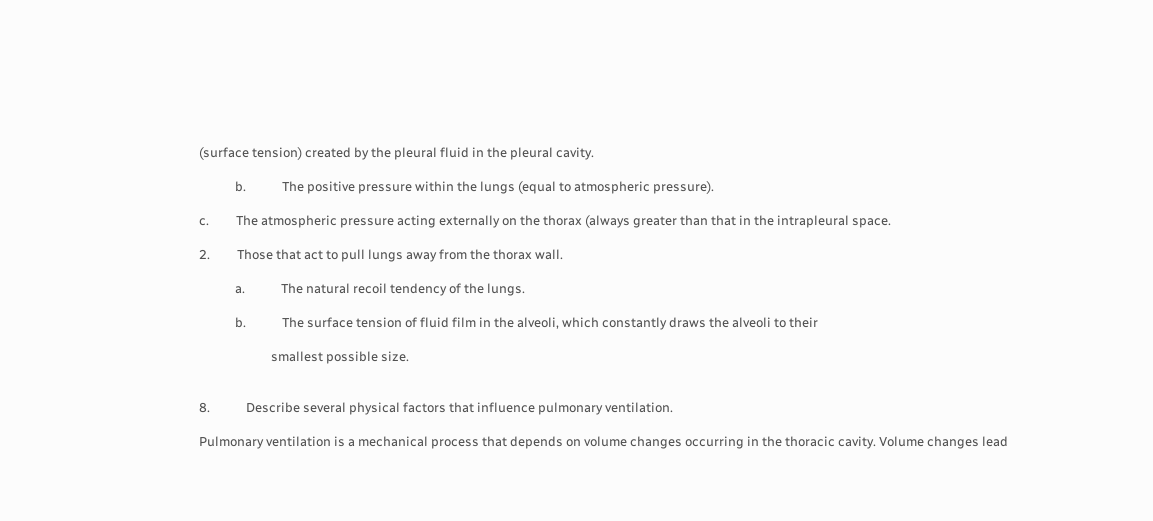(surface tension) created by the pleural fluid in the pleural cavity.

            b.            The positive pressure within the lungs (equal to atmospheric pressure).

c.         The atmospheric pressure acting externally on the thorax (always greater than that in the intrapleural space.

2.         Those that act to pull lungs away from the thorax wall.

            a.            The natural recoil tendency of the lungs.

            b.            The surface tension of fluid film in the alveoli, which constantly draws the alveoli to their

                        smallest possible size.


8.            Describe several physical factors that influence pulmonary ventilation.

Pulmonary ventilation is a mechanical process that depends on volume changes occurring in the thoracic cavity. Volume changes lead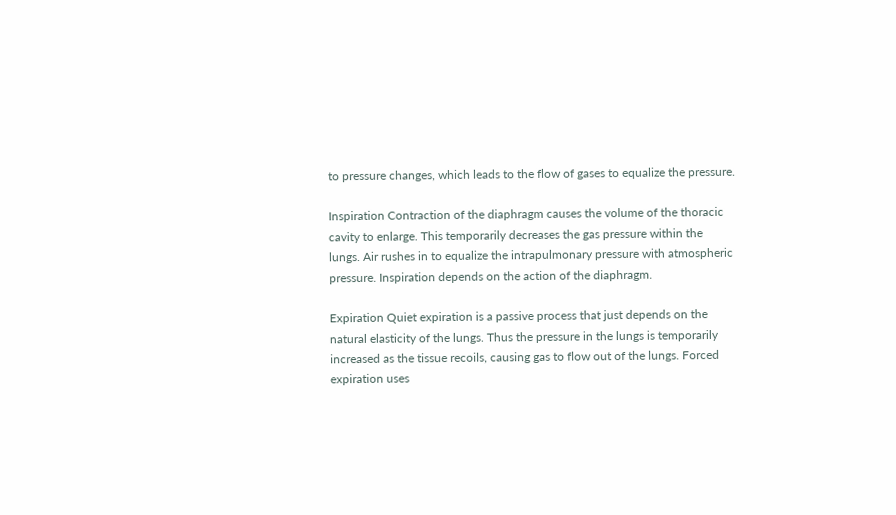to pressure changes, which leads to the flow of gases to equalize the pressure.

Inspiration Contraction of the diaphragm causes the volume of the thoracic cavity to enlarge. This temporarily decreases the gas pressure within the lungs. Air rushes in to equalize the intrapulmonary pressure with atmospheric pressure. Inspiration depends on the action of the diaphragm.

Expiration Quiet expiration is a passive process that just depends on the natural elasticity of the lungs. Thus the pressure in the lungs is temporarily increased as the tissue recoils, causing gas to flow out of the lungs. Forced expiration uses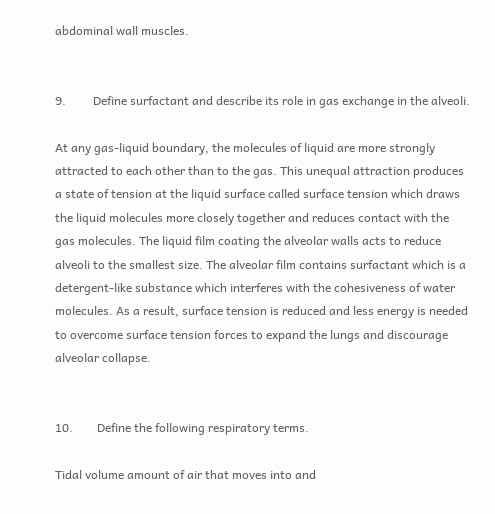abdominal wall muscles.


9.         Define surfactant and describe its role in gas exchange in the alveoli.

At any gas-liquid boundary, the molecules of liquid are more strongly attracted to each other than to the gas. This unequal attraction produces a state of tension at the liquid surface called surface tension which draws the liquid molecules more closely together and reduces contact with the gas molecules. The liquid film coating the alveolar walls acts to reduce alveoli to the smallest size. The alveolar film contains surfactant which is a detergent-like substance which interferes with the cohesiveness of water molecules. As a result, surface tension is reduced and less energy is needed to overcome surface tension forces to expand the lungs and discourage alveolar collapse.


10.        Define the following respiratory terms.

Tidal volume amount of air that moves into and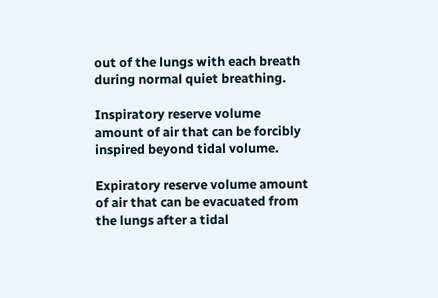out of the lungs with each breath during normal quiet breathing.

Inspiratory reserve volume amount of air that can be forcibly inspired beyond tidal volume.

Expiratory reserve volume amount of air that can be evacuated from the lungs after a tidal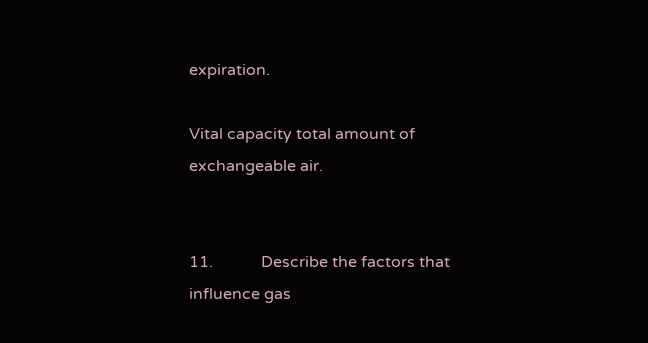expiration.

Vital capacity total amount of exchangeable air.


11.            Describe the factors that influence gas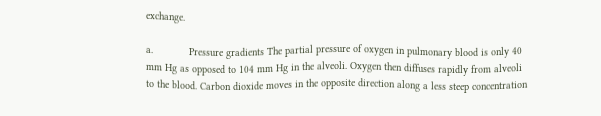exchange.

a.            Pressure gradients The partial pressure of oxygen in pulmonary blood is only 40 mm Hg as opposed to 104 mm Hg in the alveoli. Oxygen then diffuses rapidly from alveoli to the blood. Carbon dioxide moves in the opposite direction along a less steep concentration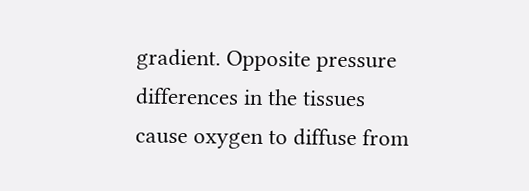gradient. Opposite pressure differences in the tissues cause oxygen to diffuse from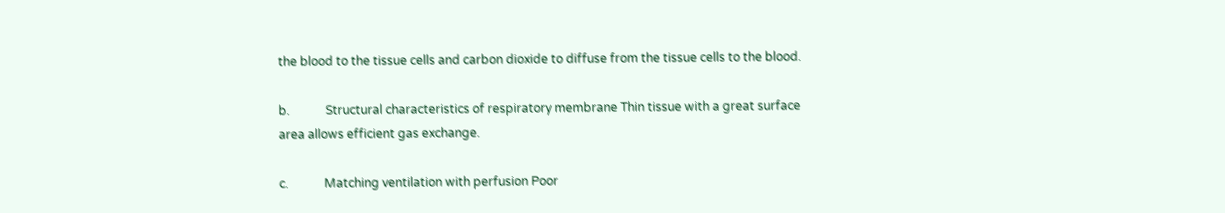the blood to the tissue cells and carbon dioxide to diffuse from the tissue cells to the blood.

b.            Structural characteristics of respiratory membrane Thin tissue with a great surface area allows efficient gas exchange.

c.            Matching ventilation with perfusion Poor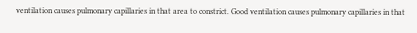ventilation causes pulmonary capillaries in that area to constrict. Good ventilation causes pulmonary capillaries in that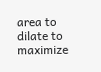area to dilate to maximize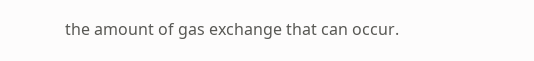the amount of gas exchange that can occur.